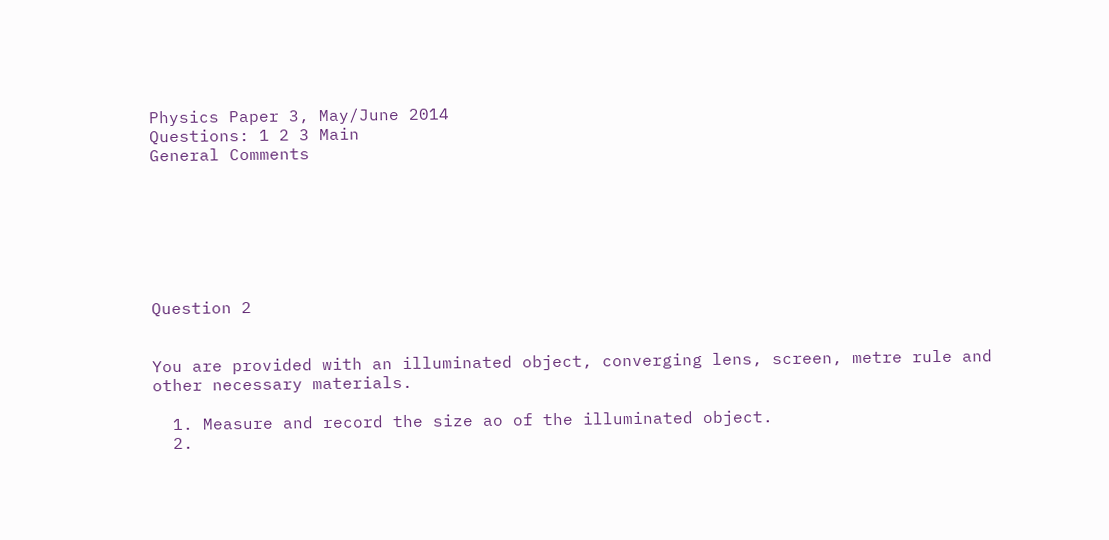Physics Paper 3, May/June 2014
Questions: 1 2 3 Main
General Comments







Question 2


You are provided with an illuminated object, converging lens, screen, metre rule and other necessary materials.

  1. Measure and record the size ao of the illuminated object.
  2.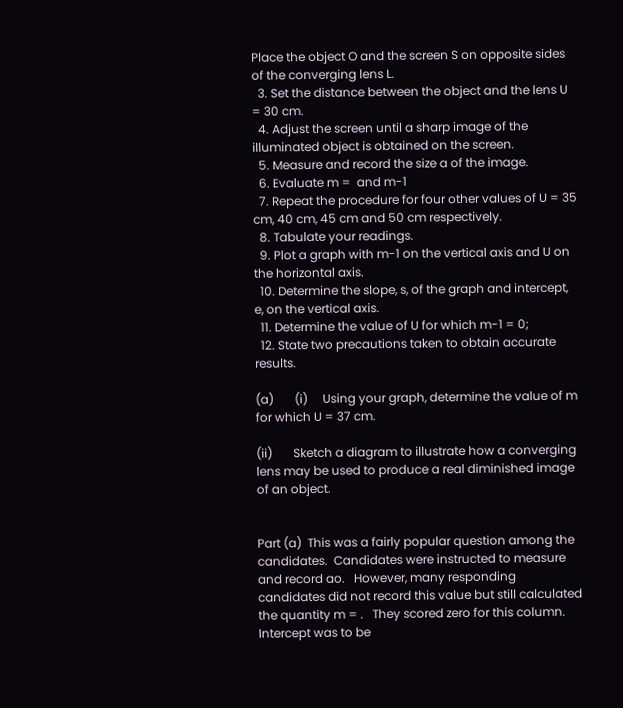Place the object O and the screen S on opposite sides of the converging lens L.
  3. Set the distance between the object and the lens U = 30 cm.
  4. Adjust the screen until a sharp image of the illuminated object is obtained on the screen.
  5. Measure and record the size a of the image.
  6. Evaluate m =  and m-1
  7. Repeat the procedure for four other values of U = 35 cm, 40 cm, 45 cm and 50 cm respectively.
  8. Tabulate your readings.
  9. Plot a graph with m-1 on the vertical axis and U on the horizontal axis.
  10. Determine the slope, s, of the graph and intercept, e, on the vertical axis.
  11. Determine the value of U for which m-1 = 0;
  12. State two precautions taken to obtain accurate results.

(a)       (i)     Using your graph, determine the value of m for which U = 37 cm.

(ii)       Sketch a diagram to illustrate how a converging lens may be used to produce a real diminished image of an object.


Part (a)  This was a fairly popular question among the candidates.  Candidates were instructed to measure and record ao.   However, many responding candidates did not record this value but still calculated the quantity m = .   They scored zero for this column.  Intercept was to be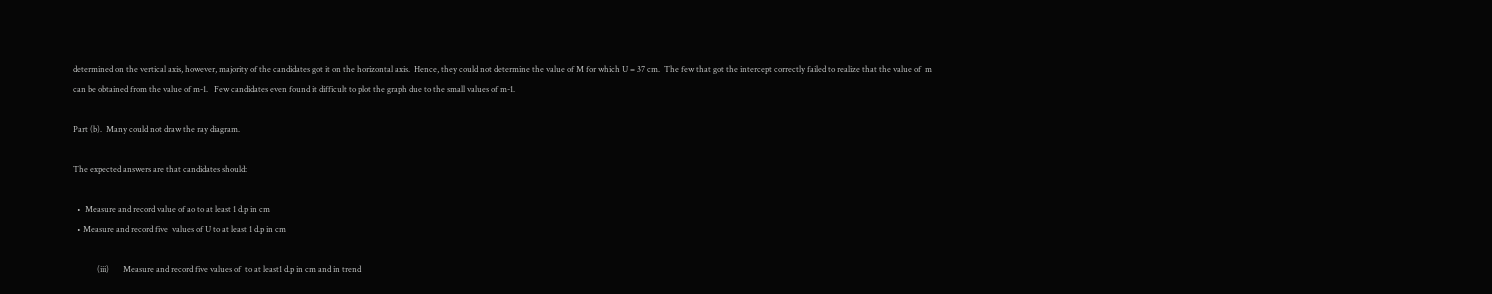determined on the vertical axis, however, majority of the candidates got it on the horizontal axis.  Hence, they could not determine the value of M for which U = 37 cm.  The few that got the intercept correctly failed to realize that the value of  m can be obtained from the value of m-1.   Few candidates even found it difficult to plot the graph due to the small values of m-1.

Part (b).  Many could not draw the ray diagram.

The expected answers are that candidates should:

  •  Measure and record value of ao to at least 1 d.p in cm
  • Measure and record five  values of U to at least 1 d.p in cm

            (iii)       Measure and record five values of  to at least1 d.p in cm and in trend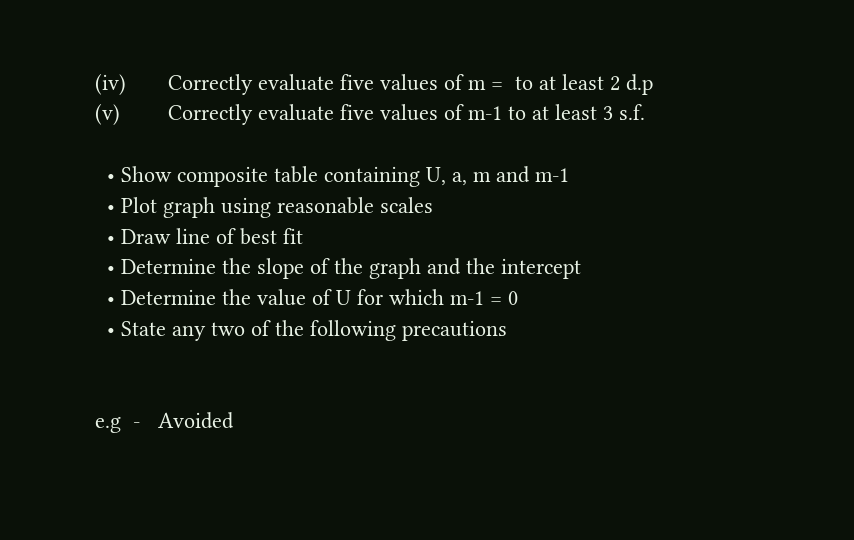(iv)       Correctly evaluate five values of m =  to at least 2 d.p
(v)        Correctly evaluate five values of m-1 to at least 3 s.f.

  • Show composite table containing U, a, m and m-1
  • Plot graph using reasonable scales
  • Draw line of best fit
  • Determine the slope of the graph and the intercept
  • Determine the value of U for which m-1 = 0
  • State any two of the following precautions


e.g  -   Avoided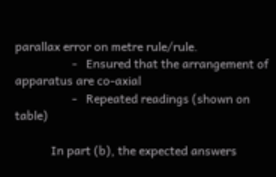parallax error on metre rule/rule.
                   -   Ensured that the arrangement of apparatus are co-axial
                   -   Repeated readings (shown on table)

            In part (b), the expected answers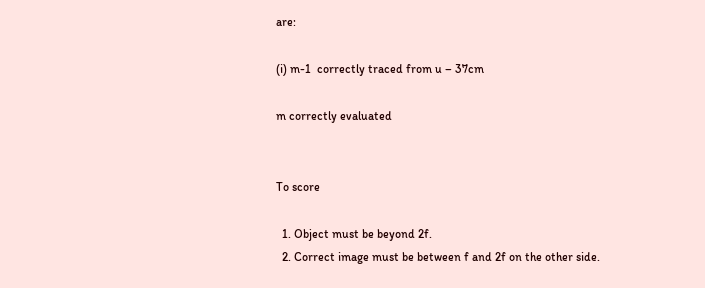are:

(i) m-1  correctly traced from u – 37cm

m correctly evaluated


To score

  1. Object must be beyond 2f.
  2. Correct image must be between f and 2f on the other side.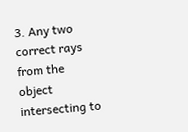3. Any two correct rays from the object intersecting to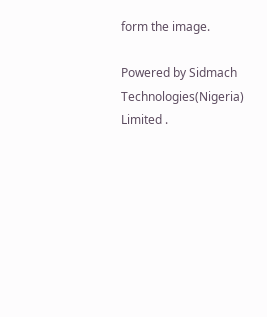form the image.

Powered by Sidmach Technologies(Nigeria) Limited .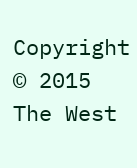Copyright © 2015 The West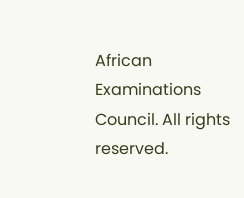African Examinations Council. All rights reserved.